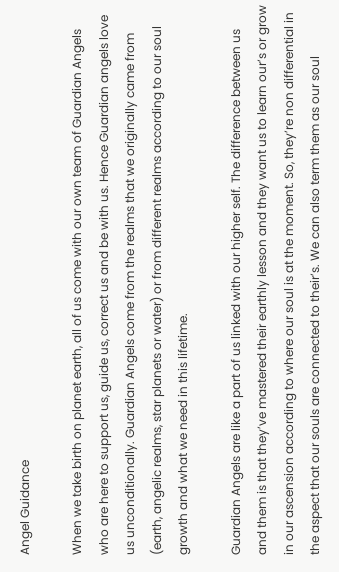Angel Guidance

When we take birth on planet earth, all of us come with our own team of Guardian Angels who are here to support us, guide us, correct us and be with us. Hence Guardian angels love us unconditionally. Guardian Angels come from the realms that we originally came from (earth, angelic realms, star planets or water) or from different realms according to our soul growth and what we need in this lifetime.

Guardian Angels are like a part of us linked with our higher self. The difference between us and them is that they’ve mastered their earthly lesson and they want us to learn our’s or grow in our ascension according to where our soul is at the moment. So, they’re non differential in the aspect that our souls are connected to their’s. We can also term them as our soul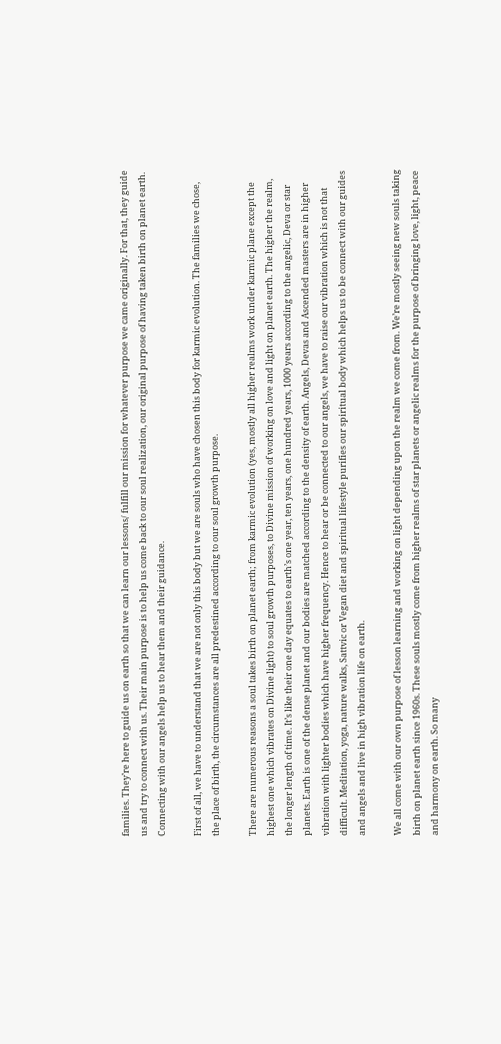families. They’re here to guide us on earth so that we can learn our lessons/ fulfill our mission for whatever purpose we came originally. For that, they guide us and try to connect with us. Their main purpose is to help us come back to our soul realization, our original purpose of having taken birth on planet earth. Connecting with our angels help us to hear them and their guidance.

First of all, we have to understand that we are not only this body but we are souls who have chosen this body for karmic evolution. The families we chose, the place of birth, the circumstances are all predestined according to our soul growth purpose.

There are numerous reasons a soul takes birth on planet earth; from karmic evolution (yes, mostly all higher realms work under karmic plane except the highest one which vibrates on Divine light) to soul growth purposes, to Divine mission of working on love and light on planet earth. The higher the realm, the longer length of time. It’s like their one day equates to earth’s one year, ten years, one hundred years, 1000 years according to the angelic, Deva or star planets. Earth is one of the dense planet and our bodies are matched according to the density of earth. Angels, Devas and Ascended masters are in higher vibration with lighter bodies which have higher frequency. Hence to hear or be connected to our angels, we have to raise our vibration which is not that difficult. Meditation, yoga, nature walks, Sattvic or Vegan diet and spiritual lifestyle purifies our spiritual body which helps us to be connect with our guides and angels and live in high vibration life on earth.

We all come with our own purpose of lesson learning and working on light depending upon the realm we come from. We’re mostly seeing new souls taking birth on planet earth since 1960s. These souls mostly come from higher realms of star planets or angelic realms for the purpose of bringing love, light, peace and harmony on earth. So many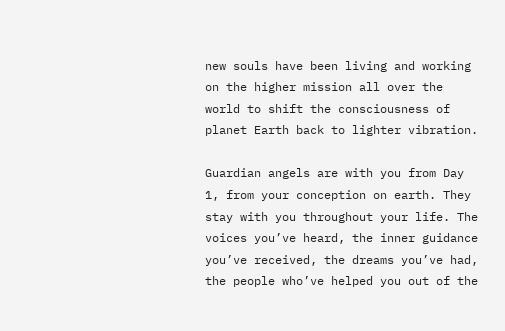new souls have been living and working on the higher mission all over the world to shift the consciousness of planet Earth back to lighter vibration.

Guardian angels are with you from Day 1, from your conception on earth. They stay with you throughout your life. The voices you’ve heard, the inner guidance you’ve received, the dreams you’ve had, the people who’ve helped you out of the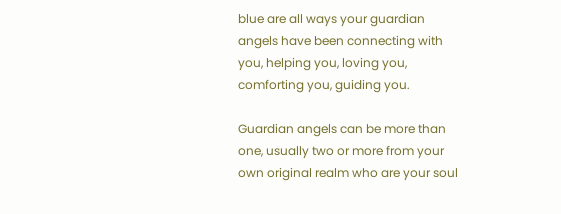blue are all ways your guardian angels have been connecting with you, helping you, loving you, comforting you, guiding you.

Guardian angels can be more than one, usually two or more from your own original realm who are your soul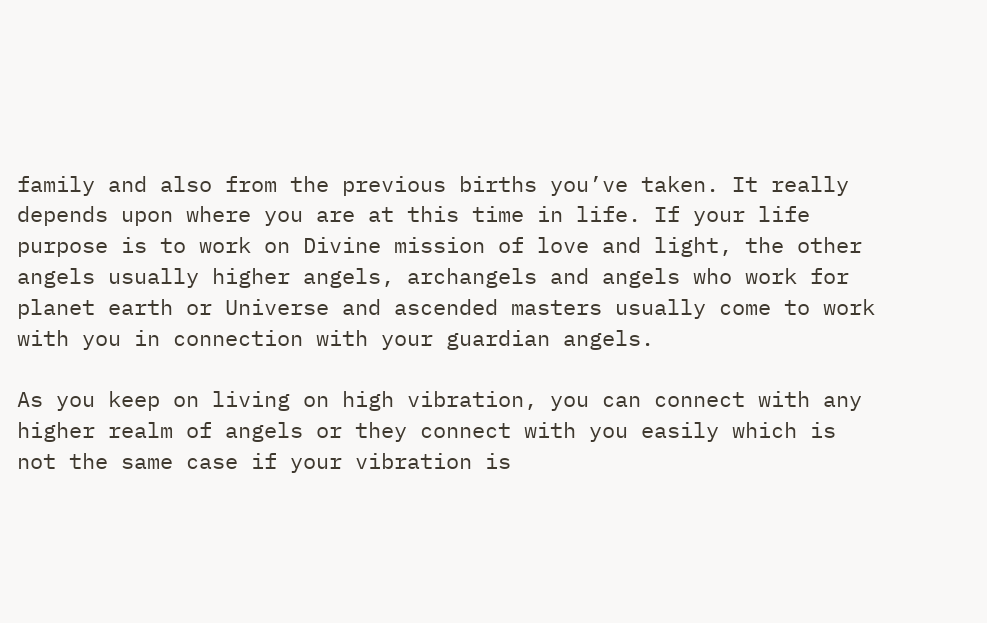family and also from the previous births you’ve taken. It really depends upon where you are at this time in life. If your life purpose is to work on Divine mission of love and light, the other angels usually higher angels, archangels and angels who work for planet earth or Universe and ascended masters usually come to work with you in connection with your guardian angels.

As you keep on living on high vibration, you can connect with any higher realm of angels or they connect with you easily which is not the same case if your vibration is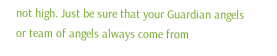not high. Just be sure that your Guardian angels or team of angels always come from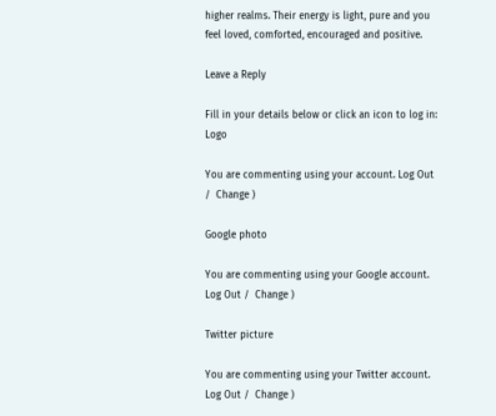higher realms. Their energy is light, pure and you feel loved, comforted, encouraged and positive.

Leave a Reply

Fill in your details below or click an icon to log in: Logo

You are commenting using your account. Log Out /  Change )

Google photo

You are commenting using your Google account. Log Out /  Change )

Twitter picture

You are commenting using your Twitter account. Log Out /  Change )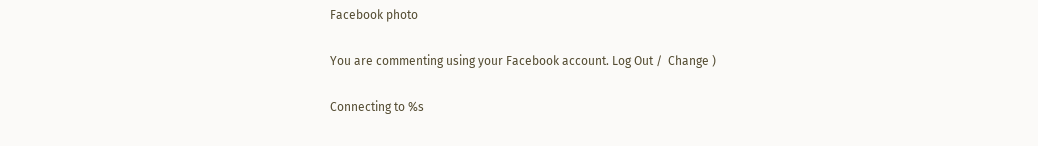Facebook photo

You are commenting using your Facebook account. Log Out /  Change )

Connecting to %s